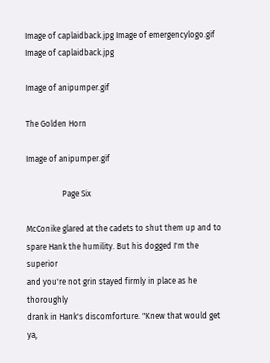Image of caplaidback.jpg Image of emergencylogo.gif Image of caplaidback.jpg

Image of anipumper.gif

The Golden Horn

Image of anipumper.gif

                  Page Six

McConike glared at the cadets to shut them up and to
spare Hank the humility. But his dogged I'm the superior
and you're not grin stayed firmly in place as he thoroughly
drank in Hank's discomforture. "Knew that would get ya,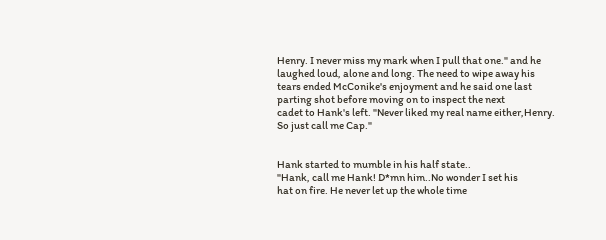Henry. I never miss my mark when I pull that one." and he
laughed loud, alone and long. The need to wipe away his
tears ended McConike's enjoyment and he said one last
parting shot before moving on to inspect the next
cadet to Hank's left. "Never liked my real name either,Henry.
So just call me Cap."


Hank started to mumble in his half state..
"Hank, call me Hank! D*mn him..No wonder I set his
hat on fire. He never let up the whole time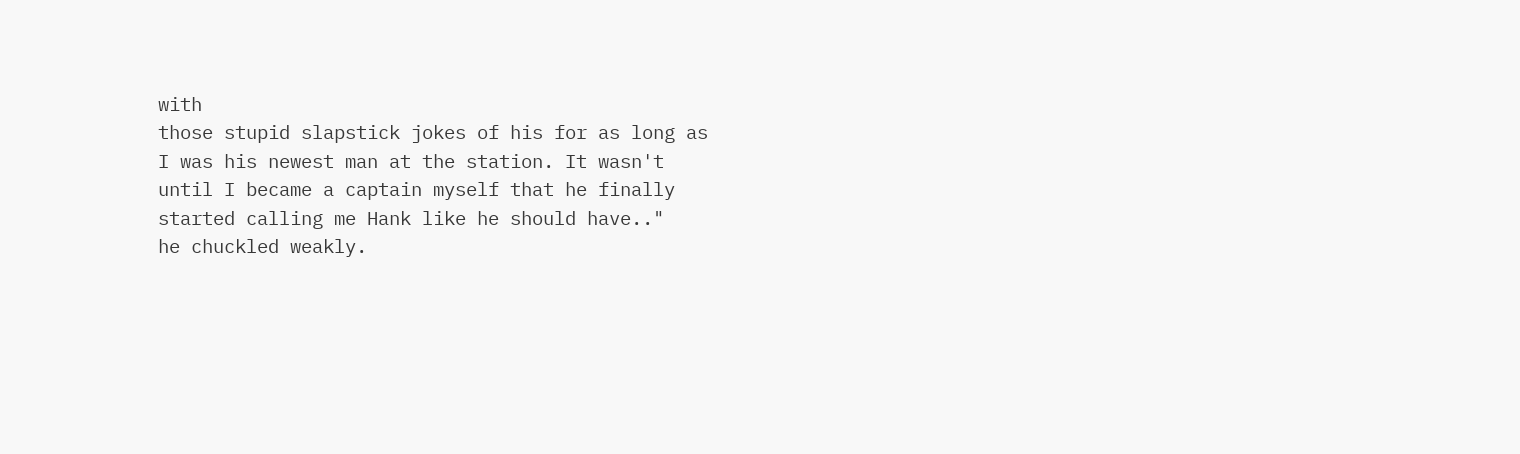with
those stupid slapstick jokes of his for as long as
I was his newest man at the station. It wasn't
until I became a captain myself that he finally
started calling me Hank like he should have.."
he chuckled weakly.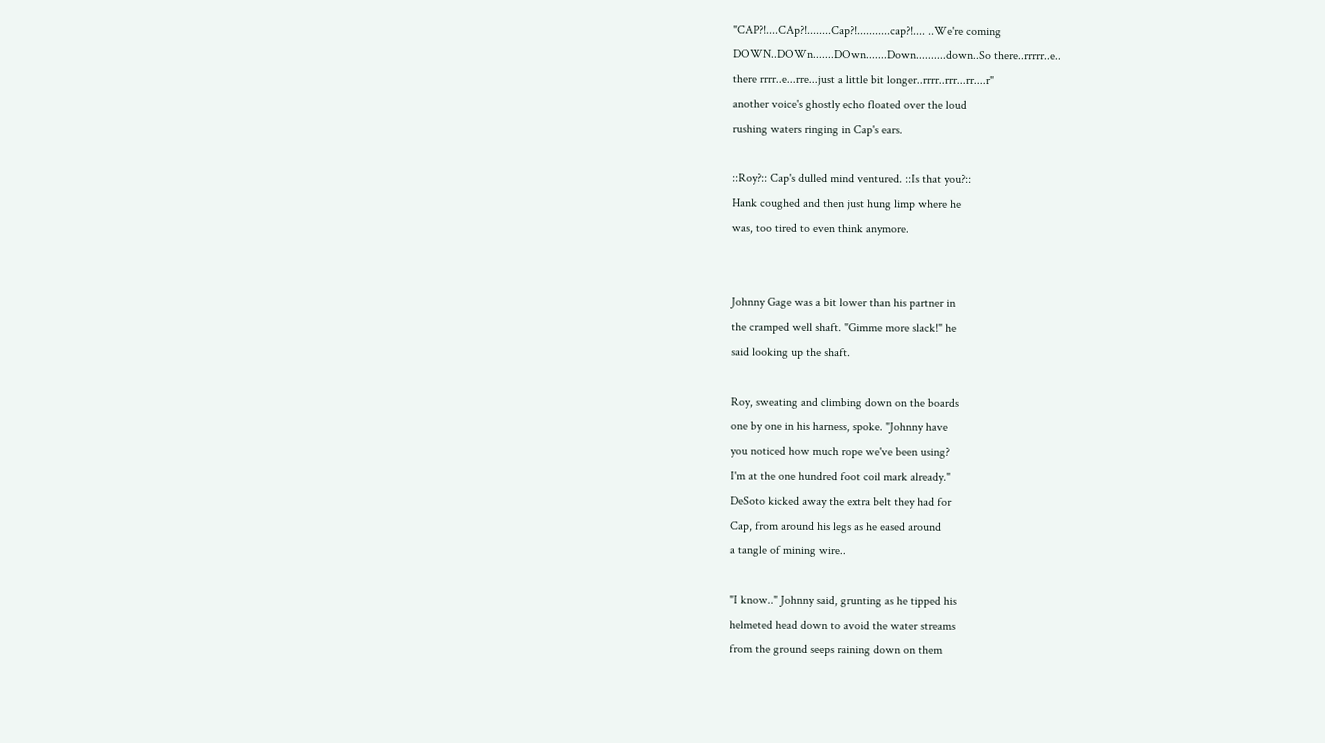"CAP?!....CAp?!........Cap?!...........cap?!.... ..We're coming
DOWN..DOWn.......DOwn.......Down..........down..So there..rrrrr..e..
there rrrr..e...rre...just a little bit longer..rrrr..rrr...rr....r"
another voice's ghostly echo floated over the loud
rushing waters ringing in Cap's ears.

::Roy?:: Cap's dulled mind ventured. ::Is that you?::
Hank coughed and then just hung limp where he
was, too tired to even think anymore.


Johnny Gage was a bit lower than his partner in
the cramped well shaft. "Gimme more slack!" he
said looking up the shaft.

Roy, sweating and climbing down on the boards
one by one in his harness, spoke. "Johnny have
you noticed how much rope we've been using?
I'm at the one hundred foot coil mark already."
DeSoto kicked away the extra belt they had for
Cap, from around his legs as he eased around
a tangle of mining wire..

"I know.." Johnny said, grunting as he tipped his
helmeted head down to avoid the water streams
from the ground seeps raining down on them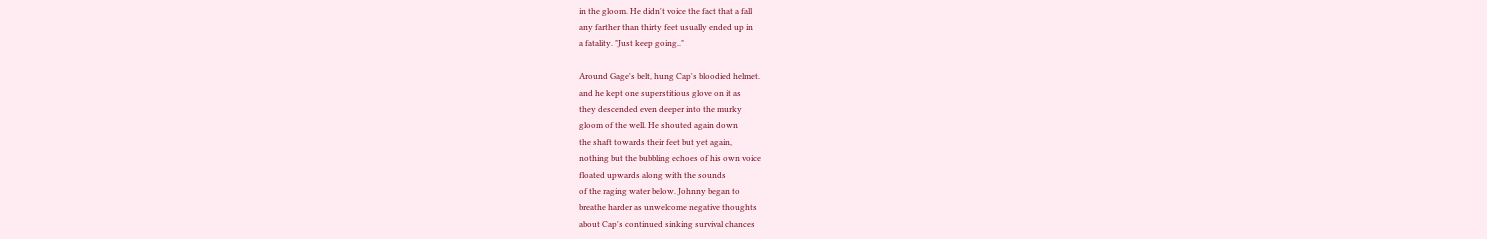in the gloom. He didn't voice the fact that a fall
any farther than thirty feet usually ended up in
a fatality. "Just keep going.."

Around Gage's belt, hung Cap's bloodied helmet.
and he kept one superstitious glove on it as
they descended even deeper into the murky
gloom of the well. He shouted again down
the shaft towards their feet but yet again,
nothing but the bubbling echoes of his own voice
floated upwards along with the sounds
of the raging water below. Johnny began to
breathe harder as unwelcome negative thoughts
about Cap's continued sinking survival chances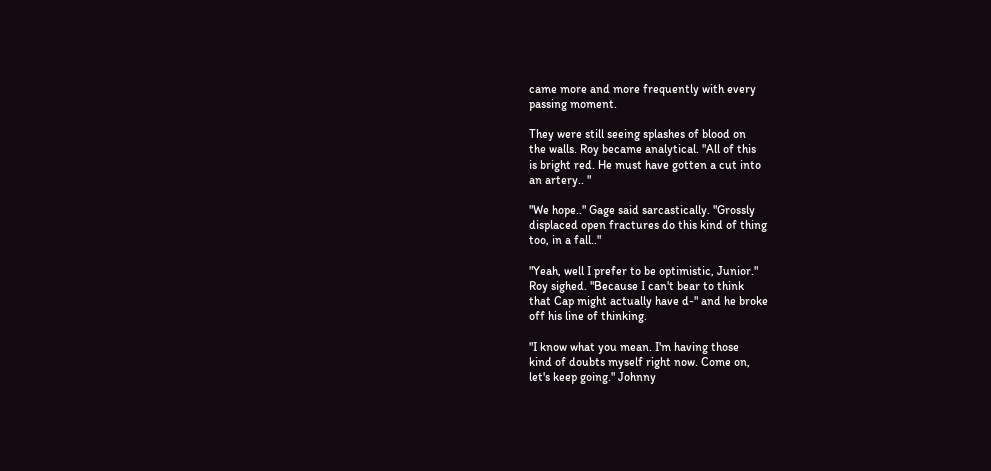came more and more frequently with every
passing moment.

They were still seeing splashes of blood on
the walls. Roy became analytical. "All of this
is bright red. He must have gotten a cut into
an artery.. "

"We hope.." Gage said sarcastically. "Grossly
displaced open fractures do this kind of thing
too, in a fall.."

"Yeah, well I prefer to be optimistic, Junior."
Roy sighed. "Because I can't bear to think
that Cap might actually have d-" and he broke
off his line of thinking.

"I know what you mean. I'm having those
kind of doubts myself right now. Come on,
let's keep going." Johnny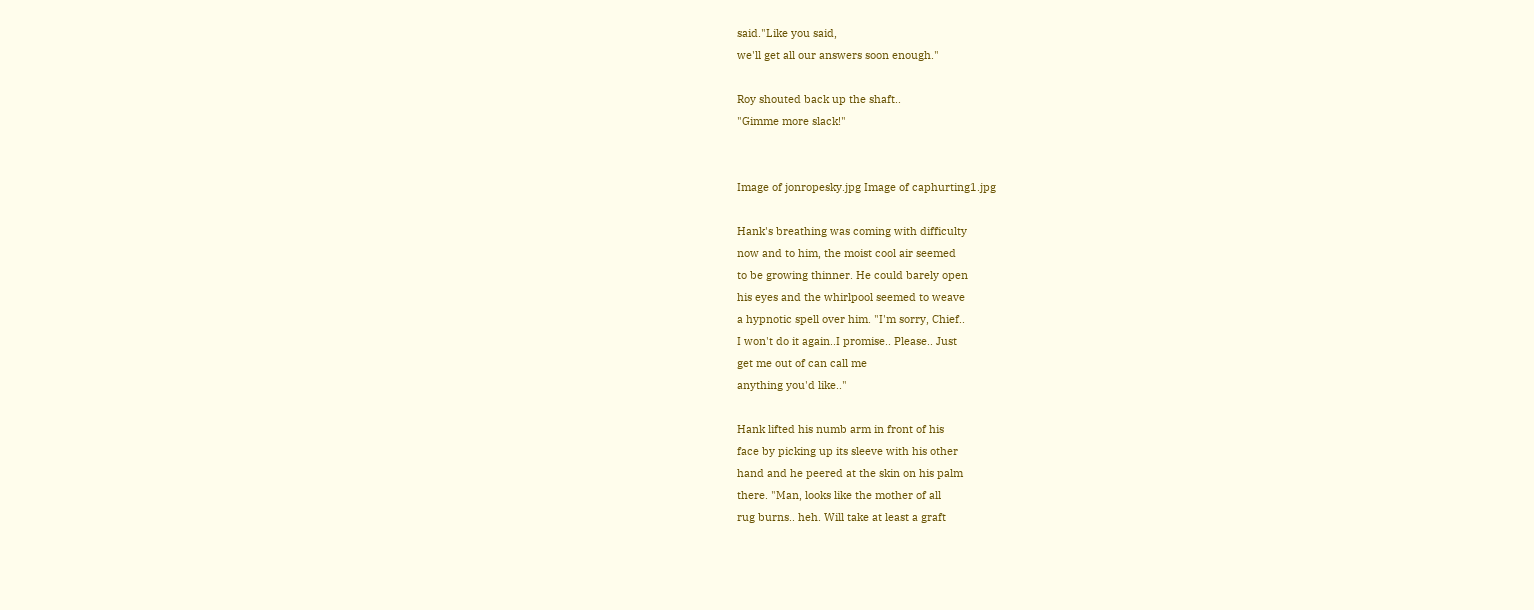said."Like you said,
we'll get all our answers soon enough."

Roy shouted back up the shaft..
"Gimme more slack!"


Image of jonropesky.jpg Image of caphurting1.jpg

Hank's breathing was coming with difficulty
now and to him, the moist cool air seemed
to be growing thinner. He could barely open
his eyes and the whirlpool seemed to weave
a hypnotic spell over him. "I'm sorry, Chief..
I won't do it again..I promise.. Please.. Just
get me out of can call me
anything you'd like.."

Hank lifted his numb arm in front of his
face by picking up its sleeve with his other
hand and he peered at the skin on his palm
there. "Man, looks like the mother of all
rug burns.. heh. Will take at least a graft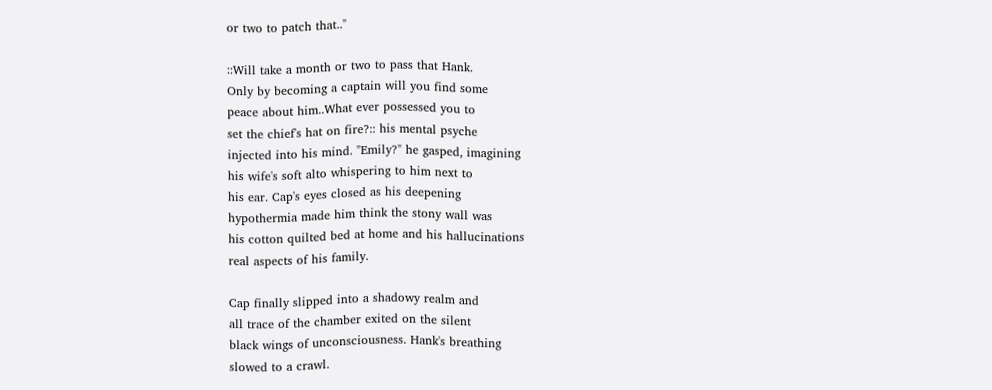or two to patch that.."

::Will take a month or two to pass that Hank.
Only by becoming a captain will you find some
peace about him..What ever possessed you to
set the chief's hat on fire?:: his mental psyche
injected into his mind. "Emily?" he gasped, imagining
his wife's soft alto whispering to him next to
his ear. Cap's eyes closed as his deepening
hypothermia made him think the stony wall was
his cotton quilted bed at home and his hallucinations
real aspects of his family.

Cap finally slipped into a shadowy realm and
all trace of the chamber exited on the silent
black wings of unconsciousness. Hank's breathing
slowed to a crawl.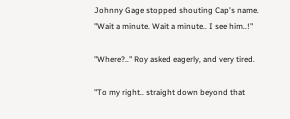Johnny Gage stopped shouting Cap's name.
"Wait a minute. Wait a minute.. I see him..!"

"Where?.." Roy asked eagerly, and very tired.

"To my right.. straight down beyond that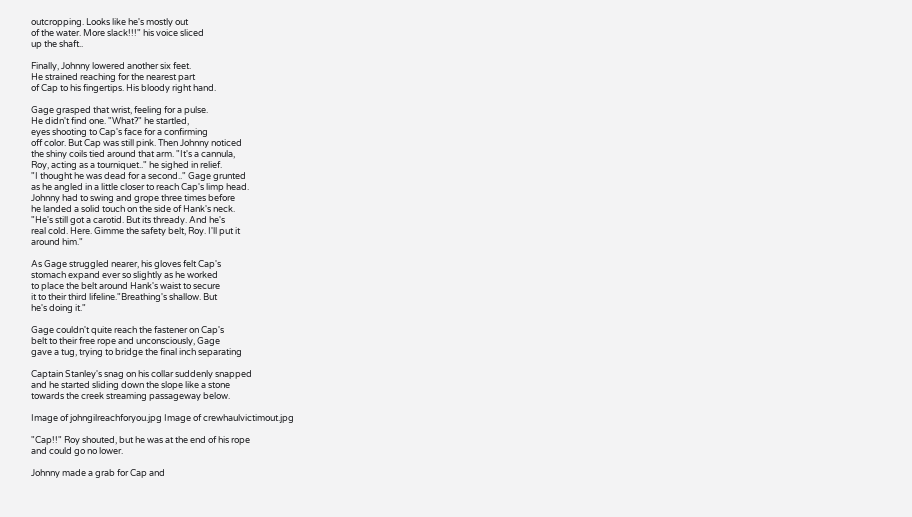outcropping. Looks like he's mostly out
of the water. More slack!!!" his voice sliced
up the shaft..

Finally, Johnny lowered another six feet.
He strained reaching for the nearest part
of Cap to his fingertips. His bloody right hand.

Gage grasped that wrist, feeling for a pulse.
He didn't find one. "What?" he startled,
eyes shooting to Cap's face for a confirming
off color. But Cap was still pink. Then Johnny noticed
the shiny coils tied around that arm. "It's a cannula,
Roy, acting as a tourniquet.." he sighed in relief.
"I thought he was dead for a second.." Gage grunted
as he angled in a little closer to reach Cap's limp head.
Johnny had to swing and grope three times before
he landed a solid touch on the side of Hank's neck.
"He's still got a carotid. But its thready. And he's
real cold. Here. Gimme the safety belt, Roy. I'll put it
around him."

As Gage struggled nearer, his gloves felt Cap's
stomach expand ever so slightly as he worked
to place the belt around Hank's waist to secure
it to their third lifeline."Breathing's shallow. But
he's doing it."

Gage couldn't quite reach the fastener on Cap's
belt to their free rope and unconsciously, Gage
gave a tug, trying to bridge the final inch separating

Captain Stanley's snag on his collar suddenly snapped
and he started sliding down the slope like a stone
towards the creek streaming passageway below.

Image of johngilreachforyou.jpg Image of crewhaulvictimout.jpg

"Cap!!" Roy shouted, but he was at the end of his rope
and could go no lower.

Johnny made a grab for Cap and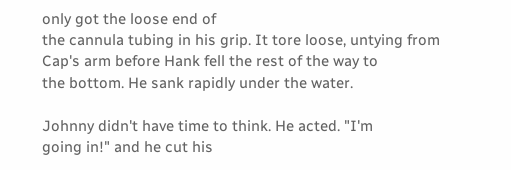only got the loose end of
the cannula tubing in his grip. It tore loose, untying from
Cap's arm before Hank fell the rest of the way to
the bottom. He sank rapidly under the water.

Johnny didn't have time to think. He acted. "I'm
going in!" and he cut his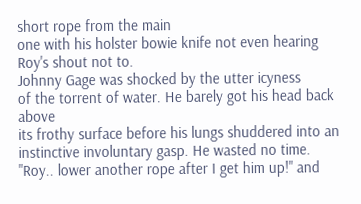short rope from the main
one with his holster bowie knife not even hearing
Roy's shout not to.
Johnny Gage was shocked by the utter icyness
of the torrent of water. He barely got his head back above
its frothy surface before his lungs shuddered into an
instinctive involuntary gasp. He wasted no time.
"Roy.. lower another rope after I get him up!" and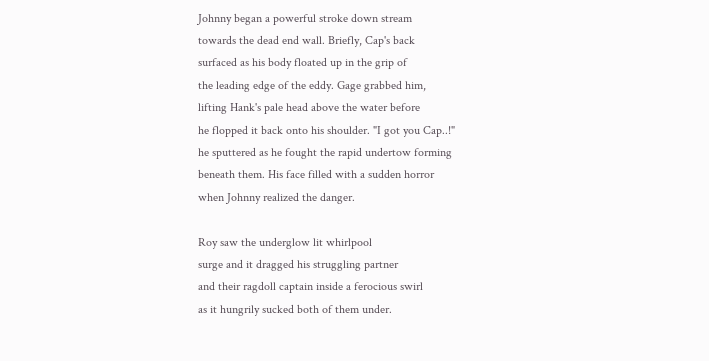Johnny began a powerful stroke down stream
towards the dead end wall. Briefly, Cap's back
surfaced as his body floated up in the grip of
the leading edge of the eddy. Gage grabbed him,
lifting Hank's pale head above the water before
he flopped it back onto his shoulder. "I got you Cap..!"
he sputtered as he fought the rapid undertow forming
beneath them. His face filled with a sudden horror
when Johnny realized the danger.

Roy saw the underglow lit whirlpool
surge and it dragged his struggling partner
and their ragdoll captain inside a ferocious swirl
as it hungrily sucked both of them under.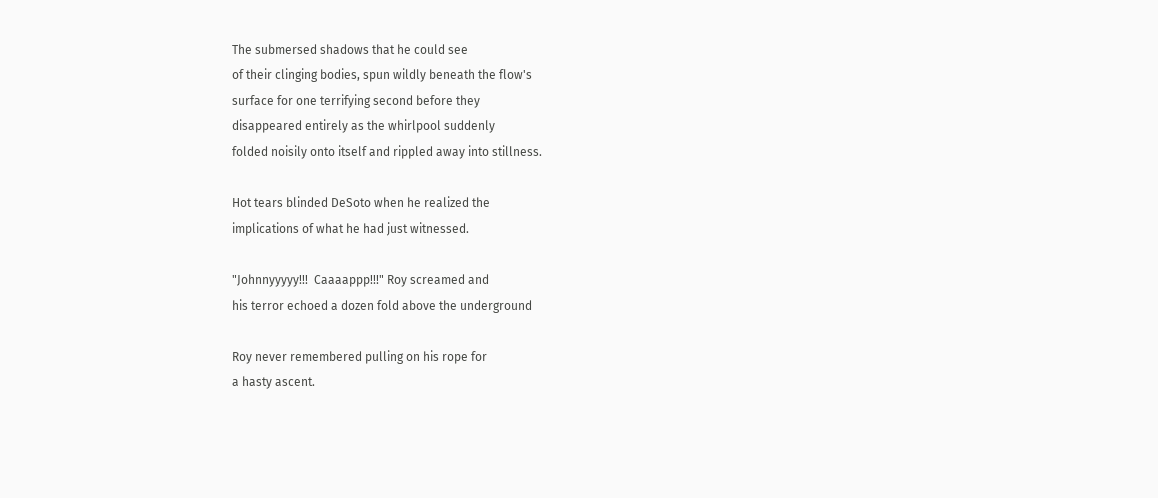The submersed shadows that he could see
of their clinging bodies, spun wildly beneath the flow's
surface for one terrifying second before they
disappeared entirely as the whirlpool suddenly
folded noisily onto itself and rippled away into stillness.

Hot tears blinded DeSoto when he realized the
implications of what he had just witnessed.

"Johnnyyyyy!!!  Caaaappp!!!" Roy screamed and
his terror echoed a dozen fold above the underground

Roy never remembered pulling on his rope for
a hasty ascent.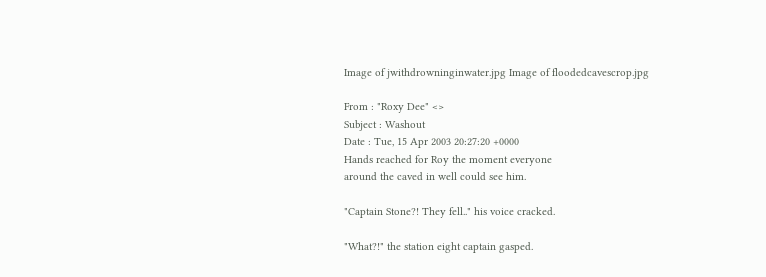Image of jwithdrowninginwater.jpg Image of floodedcavescrop.jpg

From : "Roxy Dee" <>
Subject : Washout
Date : Tue, 15 Apr 2003 20:27:20 +0000
Hands reached for Roy the moment everyone
around the caved in well could see him.

"Captain Stone?! They fell.." his voice cracked.

"What?!" the station eight captain gasped.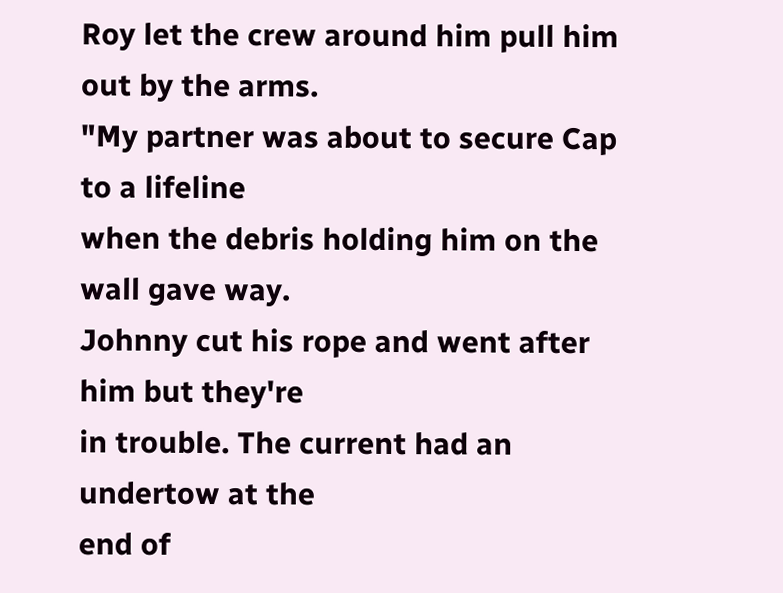Roy let the crew around him pull him out by the arms.
"My partner was about to secure Cap to a lifeline
when the debris holding him on the wall gave way.
Johnny cut his rope and went after him but they're
in trouble. The current had an undertow at the
end of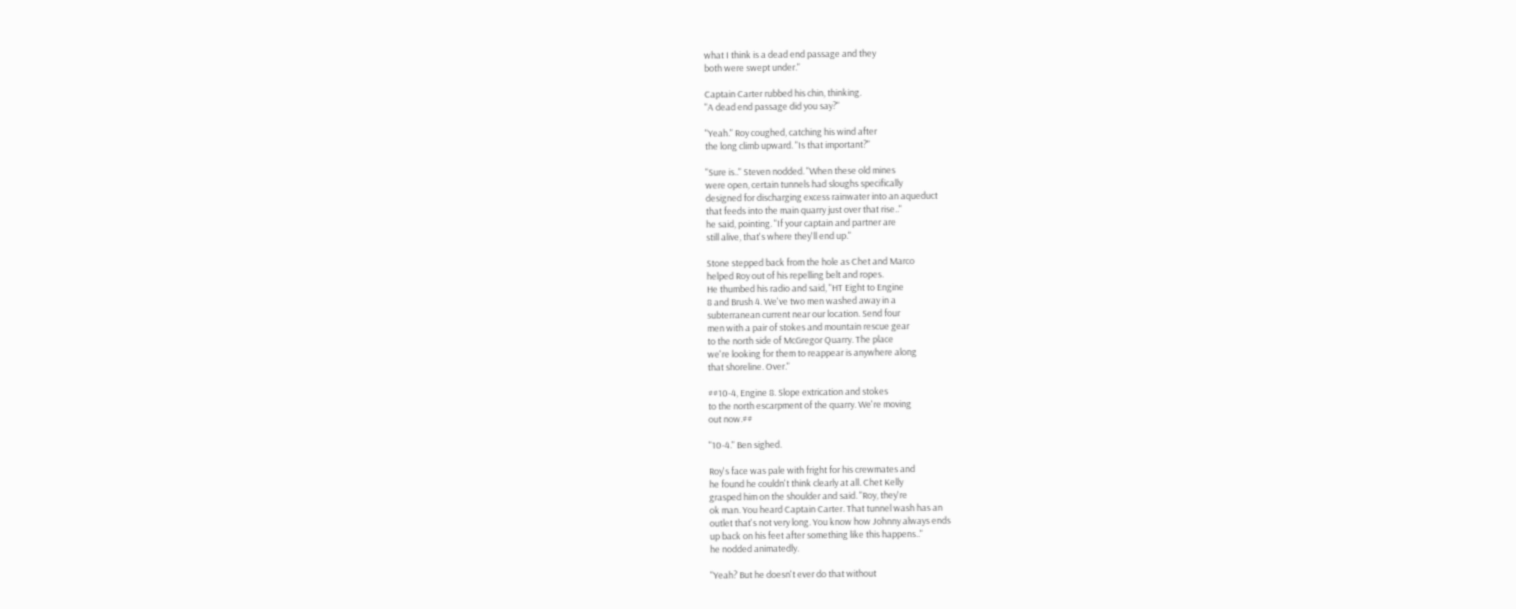what I think is a dead end passage and they
both were swept under."

Captain Carter rubbed his chin, thinking.
"A dead end passage did you say?"

"Yeah." Roy coughed, catching his wind after
the long climb upward. "Is that important?"

"Sure is.." Steven nodded. "When these old mines
were open, certain tunnels had sloughs specifically
designed for discharging excess rainwater into an aqueduct
that feeds into the main quarry just over that rise.."
he said, pointing. "If your captain and partner are
still alive, that's where they'll end up."

Stone stepped back from the hole as Chet and Marco
helped Roy out of his repelling belt and ropes.
He thumbed his radio and said, "HT Eight to Engine
8 and Brush 4. We've two men washed away in a
subterranean current near our location. Send four
men with a pair of stokes and mountain rescue gear
to the north side of McGregor Quarry. The place
we're looking for them to reappear is anywhere along
that shoreline. Over."

##10-4, Engine 8. Slope extrication and stokes
to the north escarpment of the quarry. We're moving
out now.##

"10-4." Ben sighed.

Roy's face was pale with fright for his crewmates and
he found he couldn't think clearly at all. Chet Kelly
grasped him on the shoulder and said. "Roy, they're
ok man. You heard Captain Carter. That tunnel wash has an
outlet that's not very long. You know how Johnny always ends
up back on his feet after something like this happens.."
he nodded animatedly.

"Yeah? But he doesn't ever do that without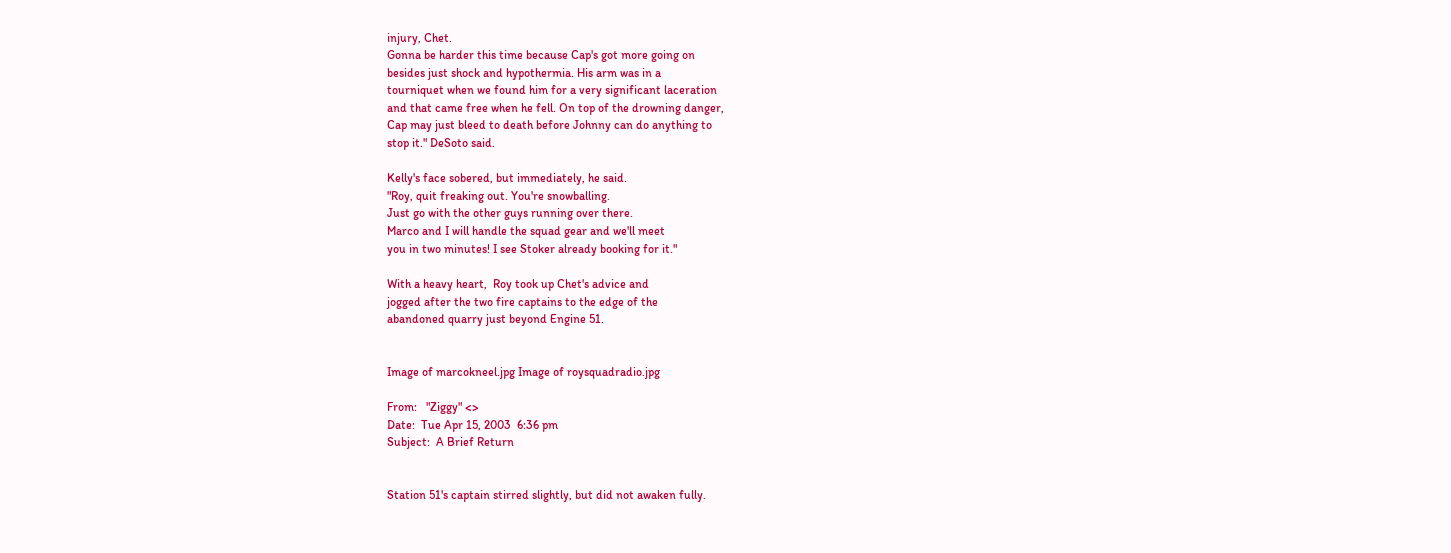injury, Chet.
Gonna be harder this time because Cap's got more going on
besides just shock and hypothermia. His arm was in a
tourniquet when we found him for a very significant laceration
and that came free when he fell. On top of the drowning danger,
Cap may just bleed to death before Johnny can do anything to
stop it." DeSoto said.

Kelly's face sobered, but immediately, he said.
"Roy, quit freaking out. You're snowballing.
Just go with the other guys running over there.
Marco and I will handle the squad gear and we'll meet
you in two minutes! I see Stoker already booking for it."

With a heavy heart,  Roy took up Chet's advice and
jogged after the two fire captains to the edge of the
abandoned quarry just beyond Engine 51.


Image of marcokneel.jpg Image of roysquadradio.jpg

From:   "Ziggy" <>
Date:  Tue Apr 15, 2003  6:36 pm
Subject:  A Brief Return


Station 51's captain stirred slightly, but did not awaken fully.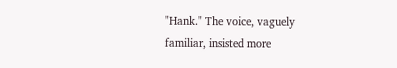"Hank." The voice, vaguely familiar, insisted more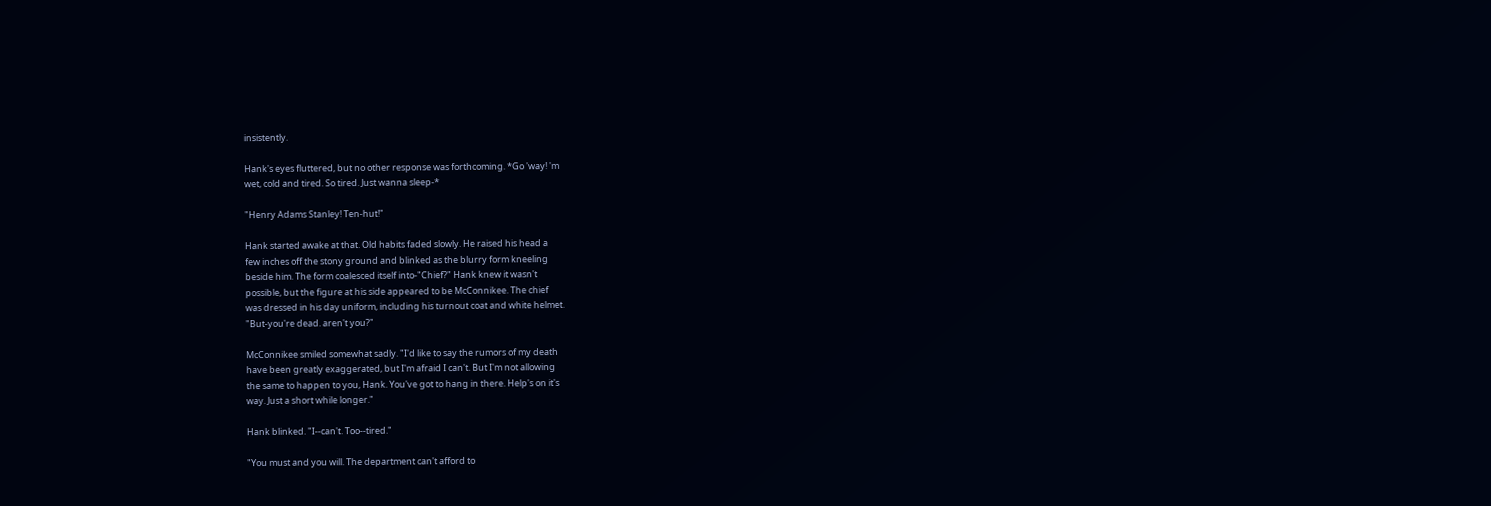insistently.

Hank's eyes fluttered, but no other response was forthcoming. *Go 'way! 'm
wet, cold and tired. So tired. Just wanna sleep-*

"Henry Adams Stanley! Ten-hut!"

Hank started awake at that. Old habits faded slowly. He raised his head a
few inches off the stony ground and blinked as the blurry form kneeling
beside him. The form coalesced itself into-"Chief?" Hank knew it wasn't
possible, but the figure at his side appeared to be McConnikee. The chief
was dressed in his day uniform, including his turnout coat and white helmet.
"But-you're dead. aren't you?"

McConnikee smiled somewhat sadly. "I'd like to say the rumors of my death
have been greatly exaggerated, but I'm afraid I can't. But I'm not allowing
the same to happen to you, Hank. You've got to hang in there. Help's on it's
way. Just a short while longer."

Hank blinked. "I--can't. Too--tired."

"You must and you will. The department can't afford to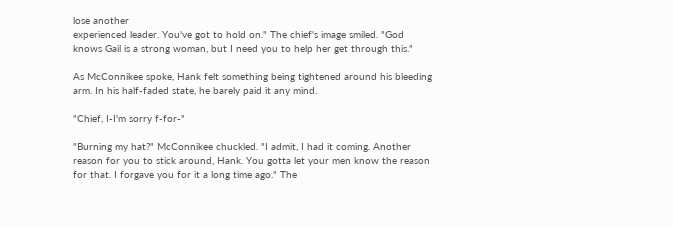lose another
experienced leader. You've got to hold on." The chief's image smiled. "God
knows Gail is a strong woman, but I need you to help her get through this."

As McConnikee spoke, Hank felt something being tightened around his bleeding
arm. In his half-faded state, he barely paid it any mind.

"Chief, I-I'm sorry f-for-"

"Burning my hat?" McConnikee chuckled. "I admit, I had it coming. Another
reason for you to stick around, Hank. You gotta let your men know the reason
for that. I forgave you for it a long time ago." The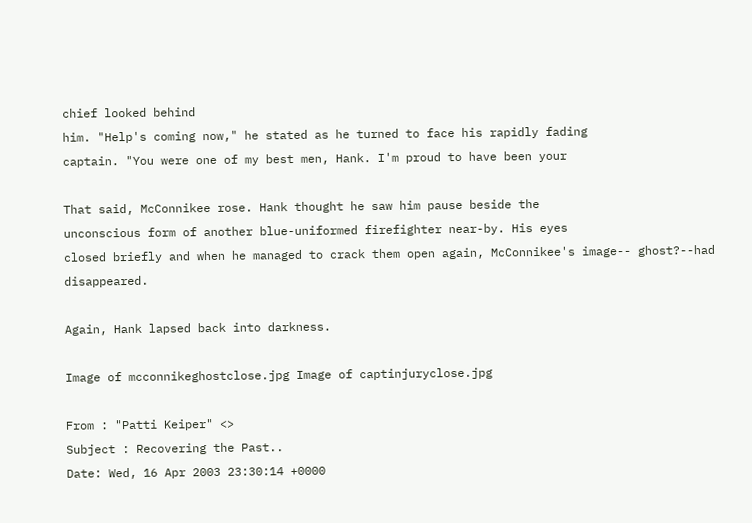chief looked behind
him. "Help's coming now," he stated as he turned to face his rapidly fading
captain. "You were one of my best men, Hank. I'm proud to have been your

That said, McConnikee rose. Hank thought he saw him pause beside the
unconscious form of another blue-uniformed firefighter near-by. His eyes
closed briefly and when he managed to crack them open again, McConnikee's image-- ghost?--had disappeared.

Again, Hank lapsed back into darkness.

Image of mcconnikeghostclose.jpg Image of captinjuryclose.jpg

From : "Patti Keiper" <>
Subject : Recovering the Past..
Date: Wed, 16 Apr 2003 23:30:14 +0000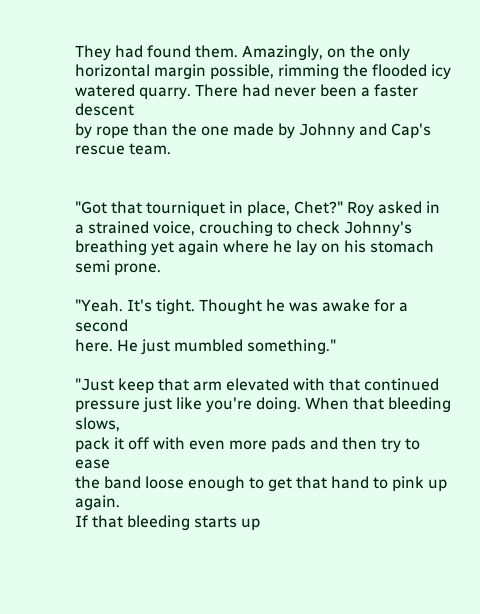They had found them. Amazingly, on the only
horizontal margin possible, rimming the flooded icy
watered quarry. There had never been a faster descent
by rope than the one made by Johnny and Cap's
rescue team.


"Got that tourniquet in place, Chet?" Roy asked in
a strained voice, crouching to check Johnny's
breathing yet again where he lay on his stomach
semi prone.

"Yeah. It's tight. Thought he was awake for a second
here. He just mumbled something."

"Just keep that arm elevated with that continued
pressure just like you're doing. When that bleeding slows,
pack it off with even more pads and then try to ease
the band loose enough to get that hand to pink up again.
If that bleeding starts up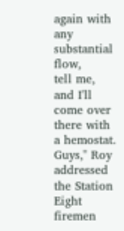again with any substantial flow,
tell me, and I'll come over there with a hemostat.
Guys," Roy addressed the Station Eight firemen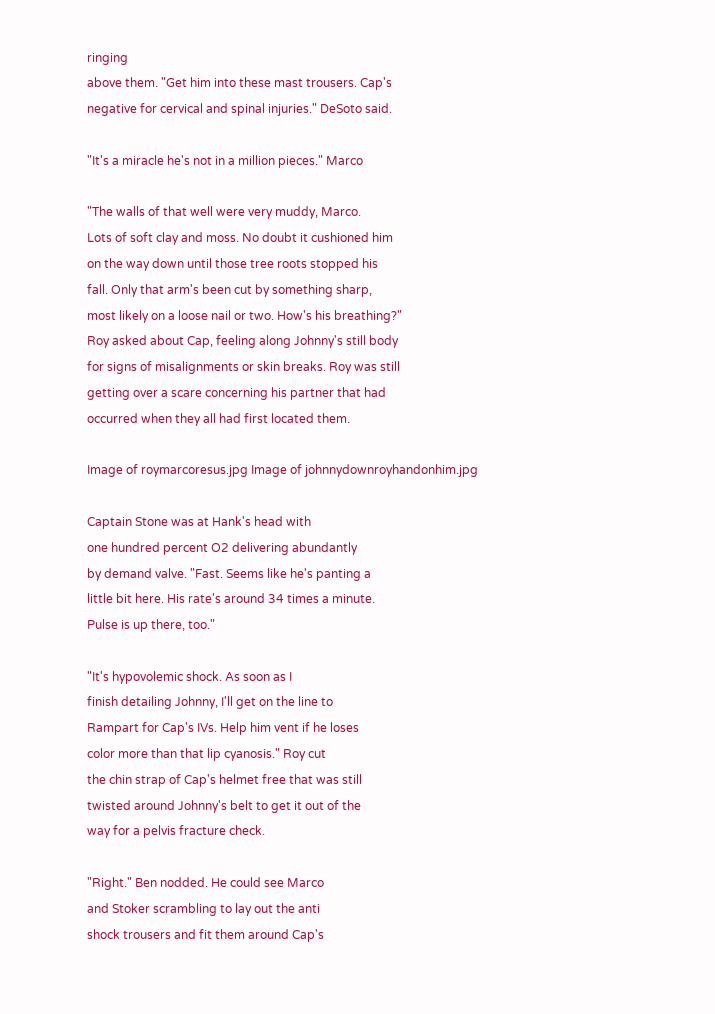ringing
above them. "Get him into these mast trousers. Cap's
negative for cervical and spinal injuries." DeSoto said.

"It's a miracle he's not in a million pieces." Marco

"The walls of that well were very muddy, Marco.
Lots of soft clay and moss. No doubt it cushioned him
on the way down until those tree roots stopped his
fall. Only that arm's been cut by something sharp,
most likely on a loose nail or two. How's his breathing?"
Roy asked about Cap, feeling along Johnny's still body
for signs of misalignments or skin breaks. Roy was still
getting over a scare concerning his partner that had
occurred when they all had first located them.

Image of roymarcoresus.jpg Image of johnnydownroyhandonhim.jpg

Captain Stone was at Hank's head with
one hundred percent O2 delivering abundantly
by demand valve. "Fast. Seems like he's panting a
little bit here. His rate's around 34 times a minute.
Pulse is up there, too."

"It's hypovolemic shock. As soon as I
finish detailing Johnny, I'll get on the line to
Rampart for Cap's IVs. Help him vent if he loses
color more than that lip cyanosis." Roy cut
the chin strap of Cap's helmet free that was still
twisted around Johnny's belt to get it out of the
way for a pelvis fracture check.

"Right." Ben nodded. He could see Marco
and Stoker scrambling to lay out the anti
shock trousers and fit them around Cap's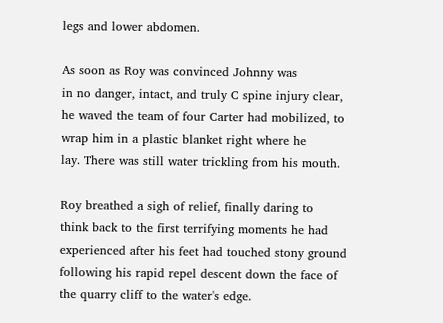legs and lower abdomen.

As soon as Roy was convinced Johnny was
in no danger, intact, and truly C spine injury clear,
he waved the team of four Carter had mobilized, to
wrap him in a plastic blanket right where he
lay. There was still water trickling from his mouth.

Roy breathed a sigh of relief, finally daring to
think back to the first terrifying moments he had
experienced after his feet had touched stony ground
following his rapid repel descent down the face of
the quarry cliff to the water's edge.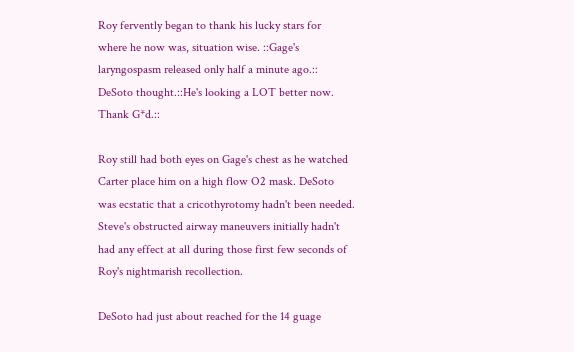Roy fervently began to thank his lucky stars for
where he now was, situation wise. ::Gage's
laryngospasm released only half a minute ago.::
DeSoto thought.::He's looking a LOT better now.
Thank G*d.::

Roy still had both eyes on Gage's chest as he watched
Carter place him on a high flow O2 mask. DeSoto
was ecstatic that a cricothyrotomy hadn't been needed.
Steve's obstructed airway maneuvers initially hadn't
had any effect at all during those first few seconds of
Roy's nightmarish recollection.

DeSoto had just about reached for the 14 guage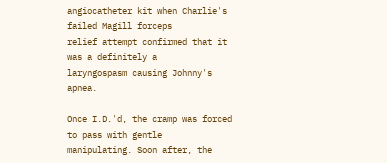angiocatheter kit when Charlie's failed Magill forceps
relief attempt confirmed that it was a definitely a
laryngospasm causing Johnny's apnea.

Once I.D.'d, the cramp was forced to pass with gentle
manipulating. Soon after, the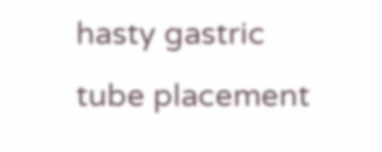hasty gastric tube placement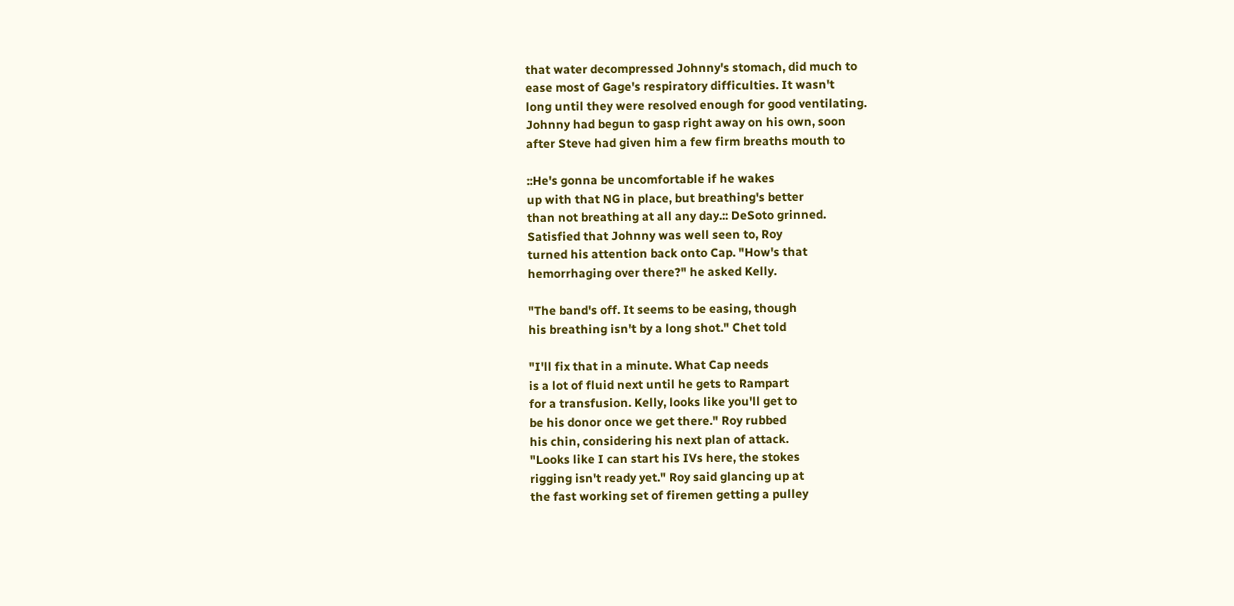that water decompressed Johnny's stomach, did much to
ease most of Gage's respiratory difficulties. It wasn't
long until they were resolved enough for good ventilating.
Johnny had begun to gasp right away on his own, soon
after Steve had given him a few firm breaths mouth to

::He's gonna be uncomfortable if he wakes
up with that NG in place, but breathing's better
than not breathing at all any day.:: DeSoto grinned.
Satisfied that Johnny was well seen to, Roy
turned his attention back onto Cap. "How's that
hemorrhaging over there?" he asked Kelly.

"The band's off. It seems to be easing, though
his breathing isn't by a long shot." Chet told

"I'll fix that in a minute. What Cap needs
is a lot of fluid next until he gets to Rampart
for a transfusion. Kelly, looks like you'll get to
be his donor once we get there." Roy rubbed
his chin, considering his next plan of attack.
"Looks like I can start his IVs here, the stokes
rigging isn't ready yet." Roy said glancing up at
the fast working set of firemen getting a pulley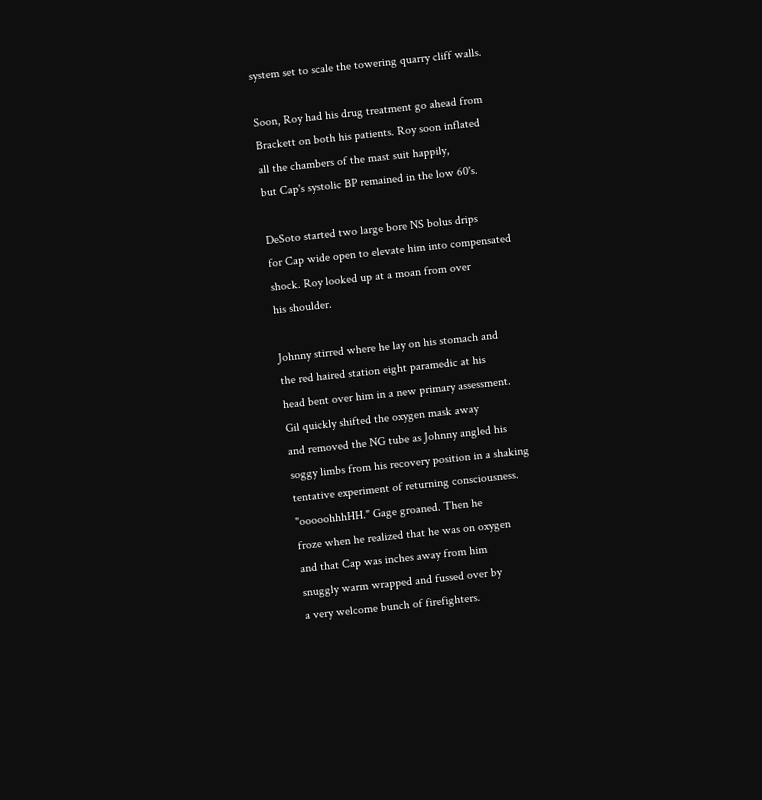system set to scale the towering quarry cliff walls.

Soon, Roy had his drug treatment go ahead from
Brackett on both his patients. Roy soon inflated
all the chambers of the mast suit happily,
but Cap's systolic BP remained in the low 60's.

DeSoto started two large bore NS bolus drips
for Cap wide open to elevate him into compensated
shock. Roy looked up at a moan from over
his shoulder.

Johnny stirred where he lay on his stomach and
the red haired station eight paramedic at his
head bent over him in a new primary assessment.
Gil quickly shifted the oxygen mask away
and removed the NG tube as Johnny angled his
soggy limbs from his recovery position in a shaking
tentative experiment of returning consciousness.
"ooooohhhHH." Gage groaned. Then he
froze when he realized that he was on oxygen
and that Cap was inches away from him
snuggly warm wrapped and fussed over by
a very welcome bunch of firefighters.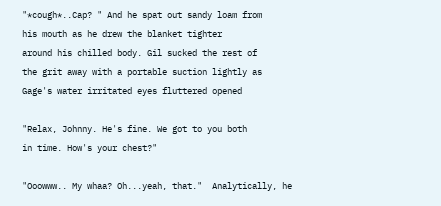"*cough*..Cap? " And he spat out sandy loam from
his mouth as he drew the blanket tighter
around his chilled body. Gil sucked the rest of
the grit away with a portable suction lightly as
Gage's water irritated eyes fluttered opened

"Relax, Johnny. He's fine. We got to you both
in time. How's your chest?"

"Ooowww.. My whaa? Oh...yeah, that."  Analytically, he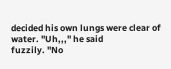decided his own lungs were clear of water. "Uh,,," he said
fuzzily. "No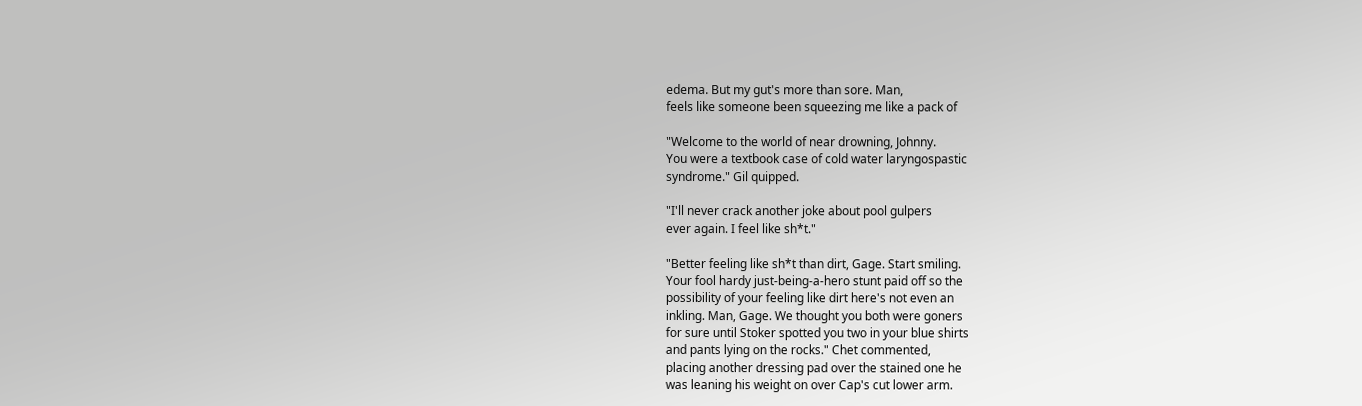edema. But my gut's more than sore. Man,
feels like someone been squeezing me like a pack of

"Welcome to the world of near drowning, Johnny.
You were a textbook case of cold water laryngospastic
syndrome." Gil quipped.

"I'll never crack another joke about pool gulpers
ever again. I feel like sh*t."

"Better feeling like sh*t than dirt, Gage. Start smiling.
Your fool hardy just-being-a-hero stunt paid off so the
possibility of your feeling like dirt here's not even an
inkling. Man, Gage. We thought you both were goners
for sure until Stoker spotted you two in your blue shirts
and pants lying on the rocks." Chet commented,
placing another dressing pad over the stained one he
was leaning his weight on over Cap's cut lower arm.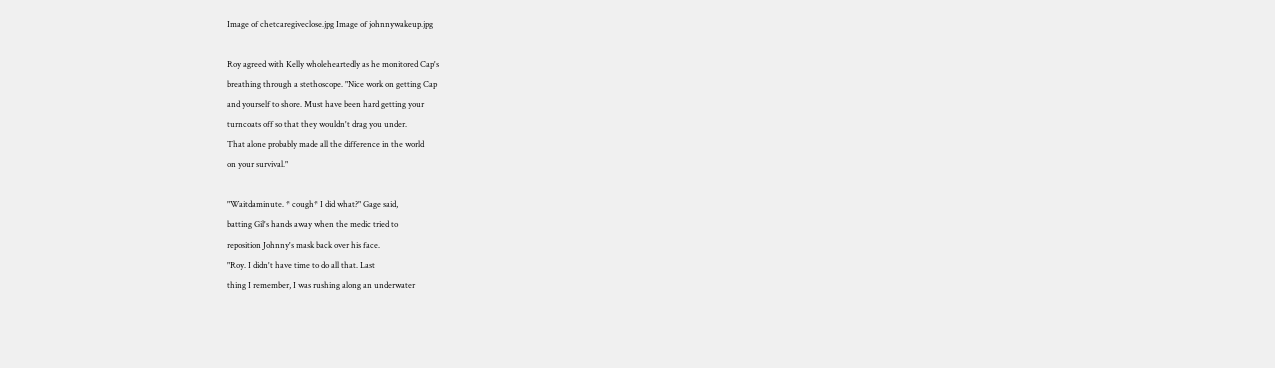Image of chetcaregiveclose.jpg Image of johnnywakeup.jpg

Roy agreed with Kelly wholeheartedly as he monitored Cap's
breathing through a stethoscope. "Nice work on getting Cap
and yourself to shore. Must have been hard getting your
turncoats off so that they wouldn't drag you under.
That alone probably made all the difference in the world
on your survival."

"Waitdaminute. * cough* I did what?" Gage said,
batting Gil's hands away when the medic tried to
reposition Johnny's mask back over his face.
"Roy. I didn't have time to do all that. Last
thing I remember, I was rushing along an underwater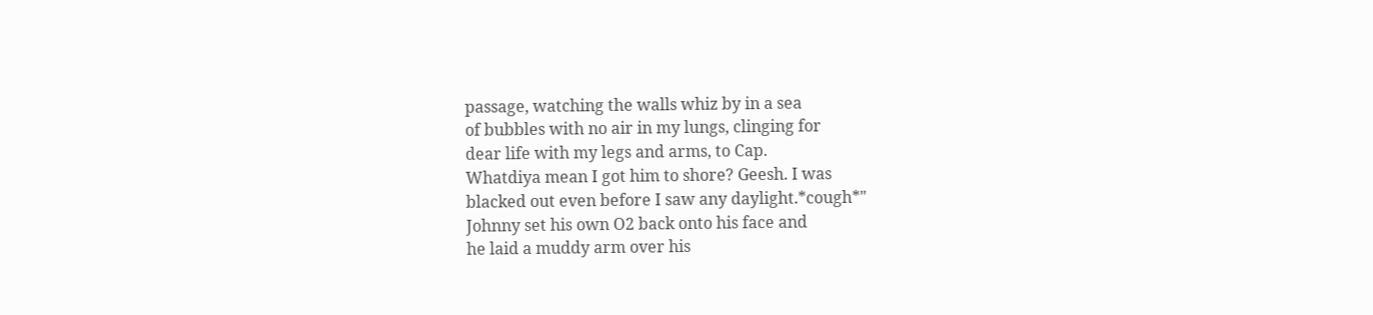passage, watching the walls whiz by in a sea
of bubbles with no air in my lungs, clinging for
dear life with my legs and arms, to Cap.
Whatdiya mean I got him to shore? Geesh. I was
blacked out even before I saw any daylight.*cough*"
Johnny set his own O2 back onto his face and
he laid a muddy arm over his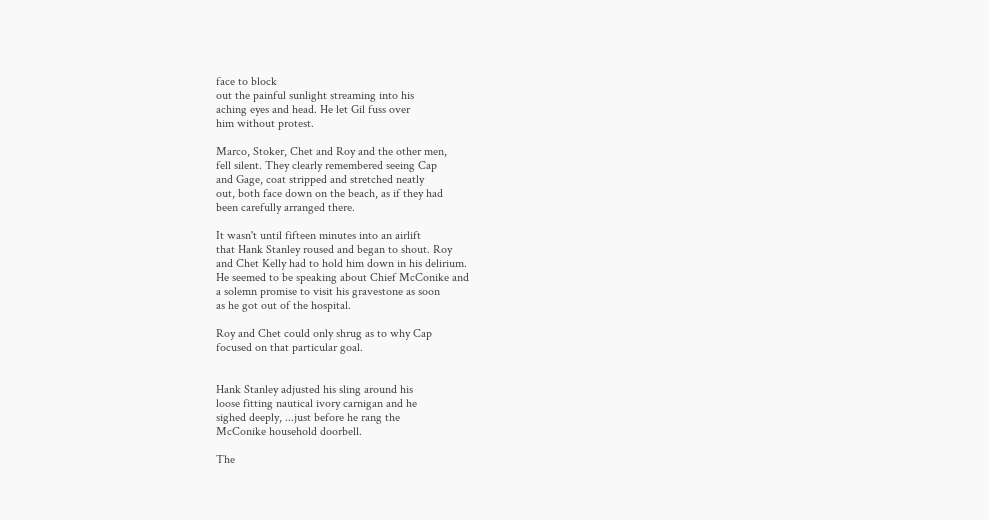face to block
out the painful sunlight streaming into his
aching eyes and head. He let Gil fuss over
him without protest.

Marco, Stoker, Chet and Roy and the other men,
fell silent. They clearly remembered seeing Cap
and Gage, coat stripped and stretched neatly
out, both face down on the beach, as if they had
been carefully arranged there.

It wasn't until fifteen minutes into an airlift
that Hank Stanley roused and began to shout. Roy
and Chet Kelly had to hold him down in his delirium.
He seemed to be speaking about Chief McConike and
a solemn promise to visit his gravestone as soon
as he got out of the hospital.

Roy and Chet could only shrug as to why Cap
focused on that particular goal.


Hank Stanley adjusted his sling around his
loose fitting nautical ivory carnigan and he
sighed deeply, ...just before he rang the
McConike household doorbell.

The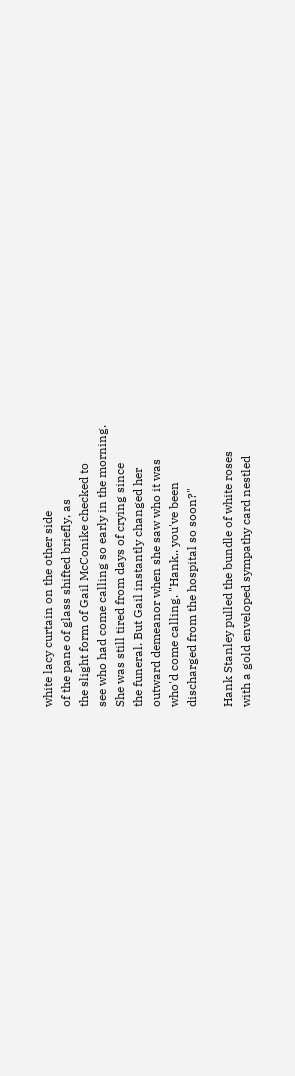white lacy curtain on the other side
of the pane of glass shifted briefly, as
the slight form of Gail McConike checked to
see who had come calling so early in the morning.
She was still tired from days of crying since
the funeral. But Gail instantly changed her
outward demeanor when she saw who it was
who'd come calling. "Hank.. you've been
discharged from the hospital so soon?"

Hank Stanley pulled the bundle of white roses
with a gold enveloped sympathy card nestled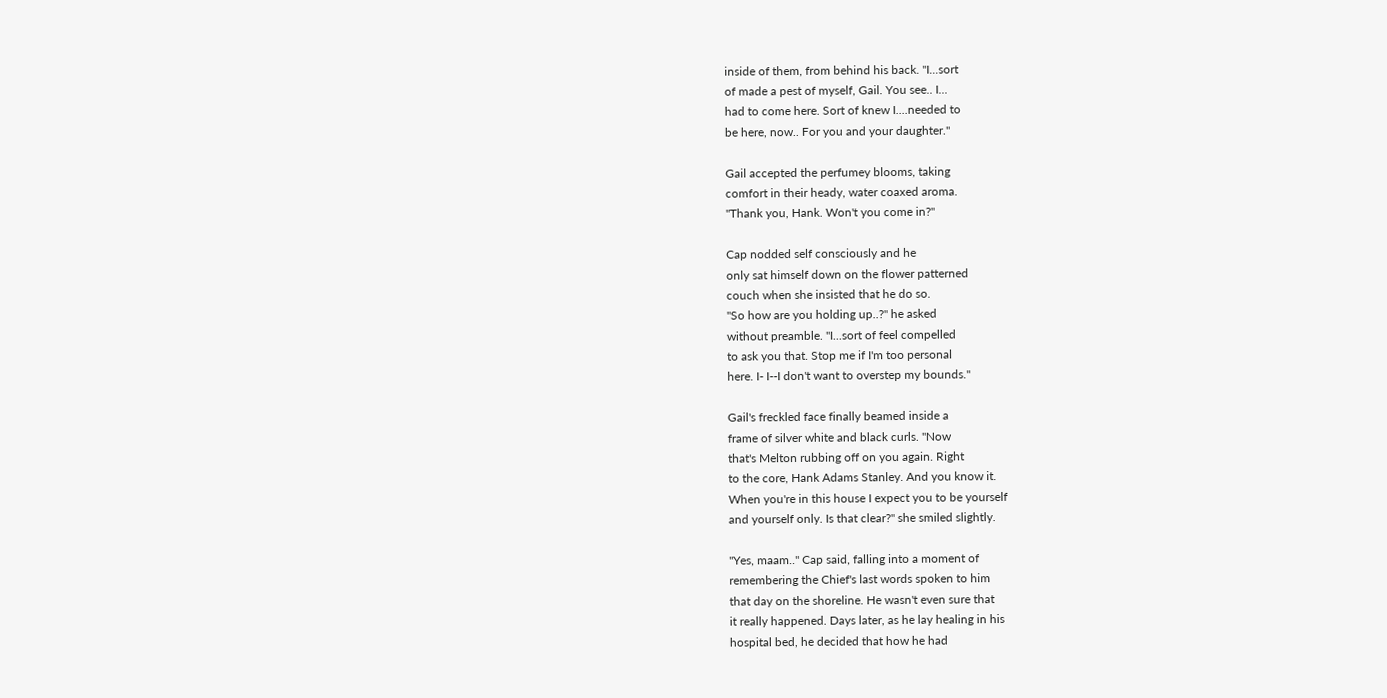inside of them, from behind his back. "I...sort
of made a pest of myself, Gail. You see.. I...
had to come here. Sort of knew I....needed to
be here, now.. For you and your daughter."

Gail accepted the perfumey blooms, taking
comfort in their heady, water coaxed aroma.
"Thank you, Hank. Won't you come in?"

Cap nodded self consciously and he
only sat himself down on the flower patterned
couch when she insisted that he do so.
"So how are you holding up..?" he asked
without preamble. "I...sort of feel compelled
to ask you that. Stop me if I'm too personal
here. I- I--I don't want to overstep my bounds."

Gail's freckled face finally beamed inside a
frame of silver white and black curls. "Now
that's Melton rubbing off on you again. Right
to the core, Hank Adams Stanley. And you know it.
When you're in this house I expect you to be yourself
and yourself only. Is that clear?" she smiled slightly.

"Yes, maam.." Cap said, falling into a moment of
remembering the Chief's last words spoken to him
that day on the shoreline. He wasn't even sure that
it really happened. Days later, as he lay healing in his
hospital bed, he decided that how he had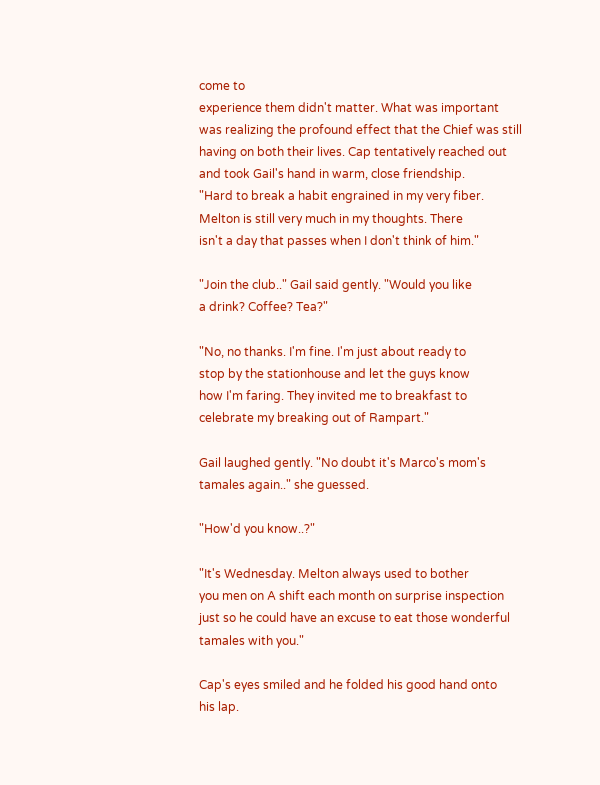come to
experience them didn't matter. What was important
was realizing the profound effect that the Chief was still
having on both their lives. Cap tentatively reached out
and took Gail's hand in warm, close friendship.
"Hard to break a habit engrained in my very fiber.
Melton is still very much in my thoughts. There
isn't a day that passes when I don't think of him."

"Join the club.." Gail said gently. "Would you like
a drink? Coffee? Tea?"

"No, no thanks. I'm fine. I'm just about ready to
stop by the stationhouse and let the guys know
how I'm faring. They invited me to breakfast to
celebrate my breaking out of Rampart."

Gail laughed gently. "No doubt it's Marco's mom's
tamales again.." she guessed.

"How'd you know..?"

"It's Wednesday. Melton always used to bother
you men on A shift each month on surprise inspection
just so he could have an excuse to eat those wonderful
tamales with you."

Cap's eyes smiled and he folded his good hand onto
his lap.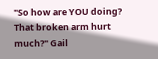"So how are YOU doing? That broken arm hurt much?" Gail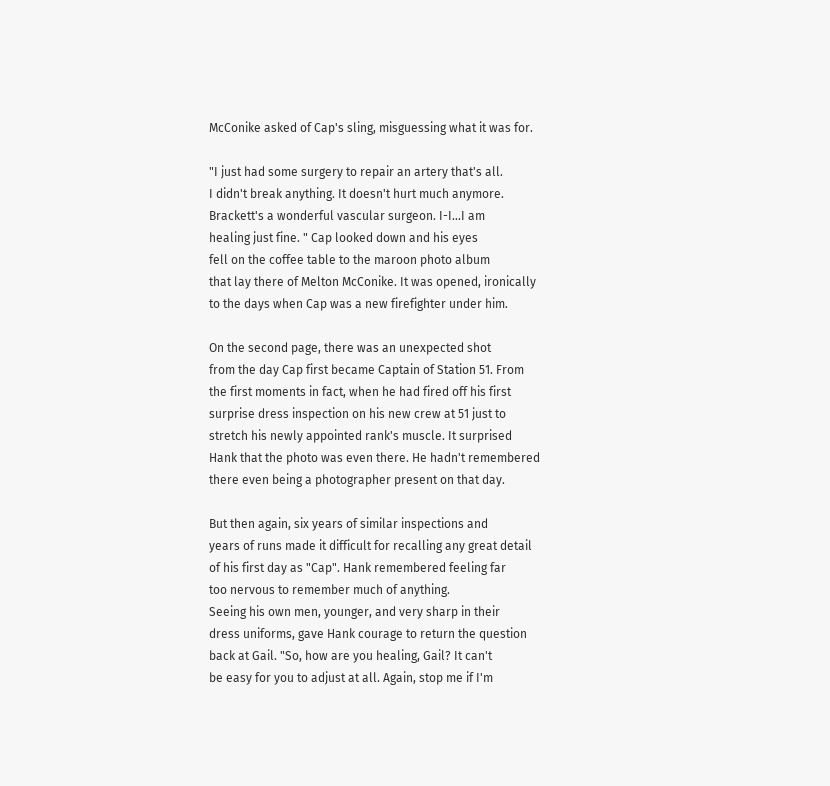McConike asked of Cap's sling, misguessing what it was for.

"I just had some surgery to repair an artery that's all.
I didn't break anything. It doesn't hurt much anymore.
Brackett's a wonderful vascular surgeon. I-I...I am
healing just fine. " Cap looked down and his eyes
fell on the coffee table to the maroon photo album
that lay there of Melton McConike. It was opened, ironically
to the days when Cap was a new firefighter under him.

On the second page, there was an unexpected shot
from the day Cap first became Captain of Station 51. From
the first moments in fact, when he had fired off his first
surprise dress inspection on his new crew at 51 just to
stretch his newly appointed rank's muscle. It surprised
Hank that the photo was even there. He hadn't remembered
there even being a photographer present on that day.

But then again, six years of similar inspections and
years of runs made it difficult for recalling any great detail
of his first day as "Cap". Hank remembered feeling far
too nervous to remember much of anything.
Seeing his own men, younger, and very sharp in their
dress uniforms, gave Hank courage to return the question
back at Gail. "So, how are you healing, Gail? It can't
be easy for you to adjust at all. Again, stop me if I'm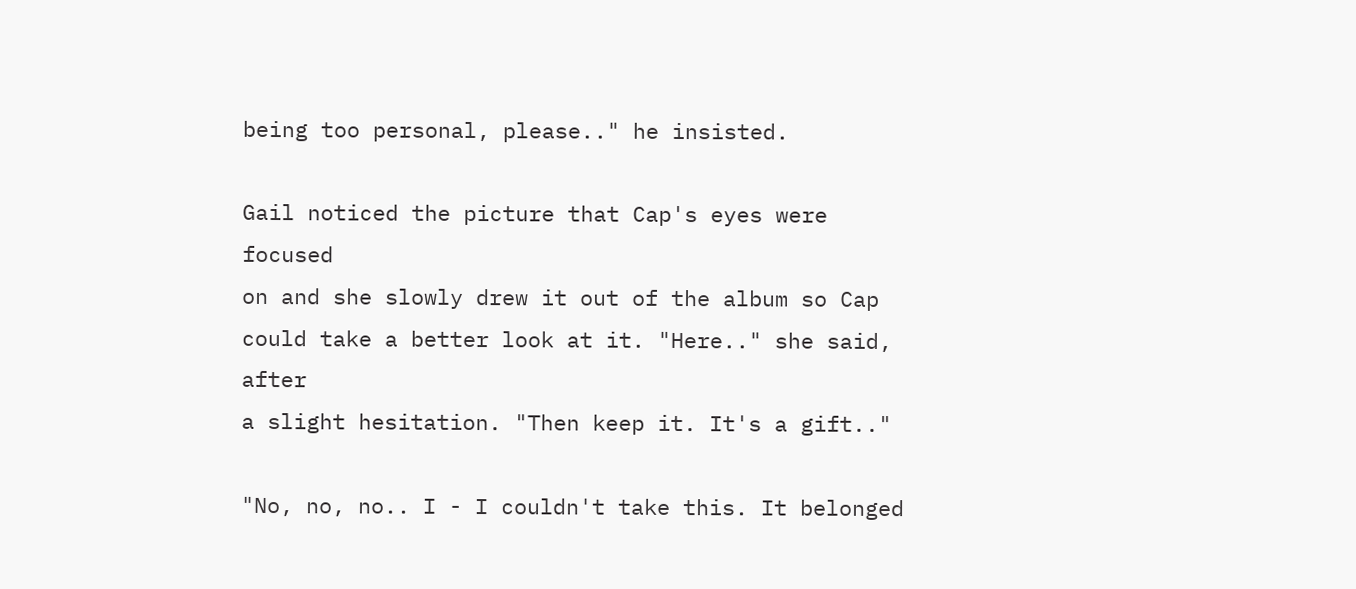being too personal, please.." he insisted.

Gail noticed the picture that Cap's eyes were focused
on and she slowly drew it out of the album so Cap
could take a better look at it. "Here.." she said, after
a slight hesitation. "Then keep it. It's a gift.."

"No, no, no.. I - I couldn't take this. It belonged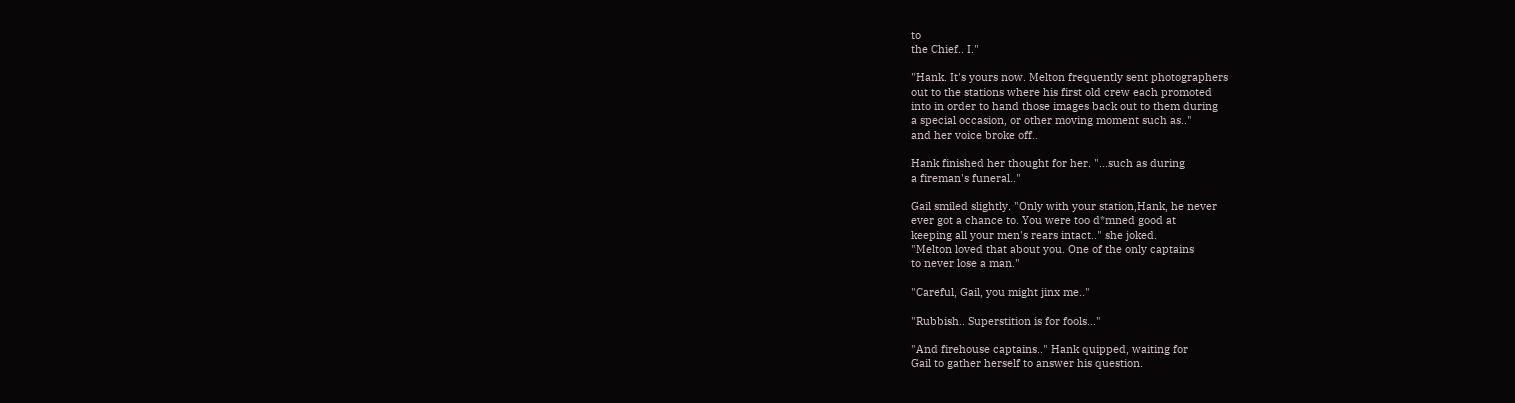to
the Chief.. I."

"Hank. It's yours now. Melton frequently sent photographers
out to the stations where his first old crew each promoted
into in order to hand those images back out to them during
a special occasion, or other moving moment such as.."
and her voice broke off..

Hank finished her thought for her. "...such as during
a fireman's funeral.."

Gail smiled slightly. "Only with your station,Hank, he never
ever got a chance to. You were too d*mned good at
keeping all your men's rears intact.." she joked.
"Melton loved that about you. One of the only captains
to never lose a man."

"Careful, Gail, you might jinx me.."

"Rubbish.. Superstition is for fools..."

"And firehouse captains.." Hank quipped, waiting for
Gail to gather herself to answer his question.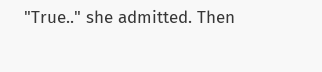"True.." she admitted. Then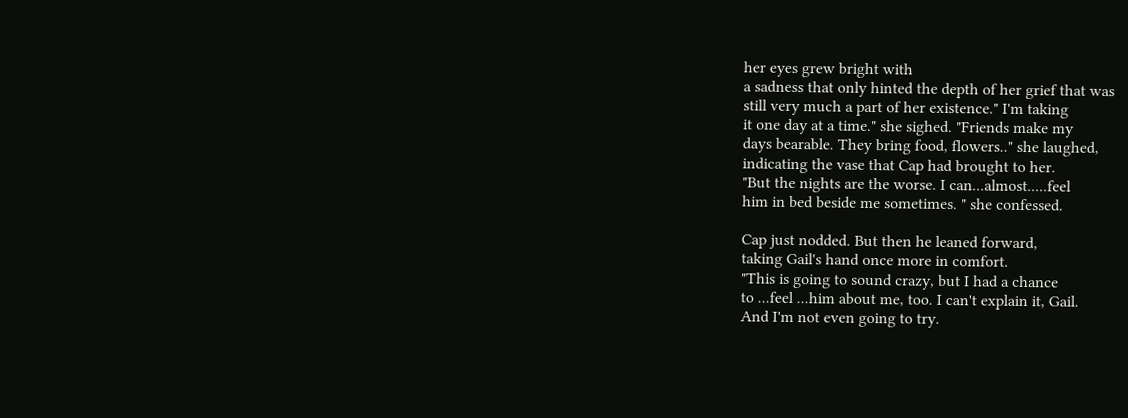her eyes grew bright with
a sadness that only hinted the depth of her grief that was
still very much a part of her existence." I'm taking
it one day at a time." she sighed. "Friends make my
days bearable. They bring food, flowers.." she laughed,
indicating the vase that Cap had brought to her.
"But the nights are the worse. I can...almost.....feel
him in bed beside me sometimes. " she confessed.

Cap just nodded. But then he leaned forward,
taking Gail's hand once more in comfort.
"This is going to sound crazy, but I had a chance
to ...feel ...him about me, too. I can't explain it, Gail.
And I'm not even going to try.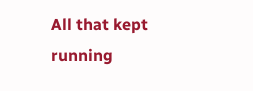All that kept running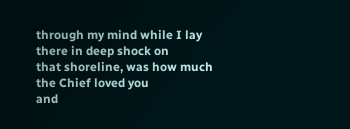through my mind while I lay there in deep shock on
that shoreline, was how much the Chief loved you
and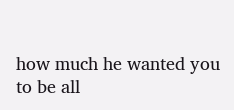how much he wanted you to be all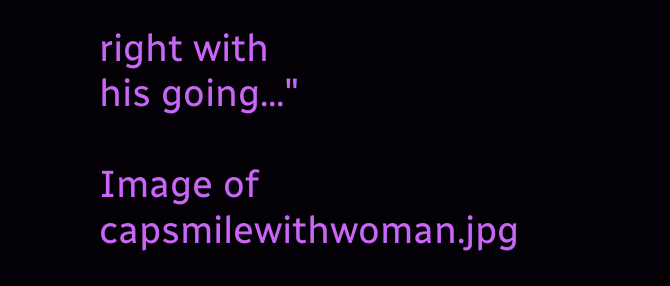right with
his going..."

Image of capsmilewithwoman.jpg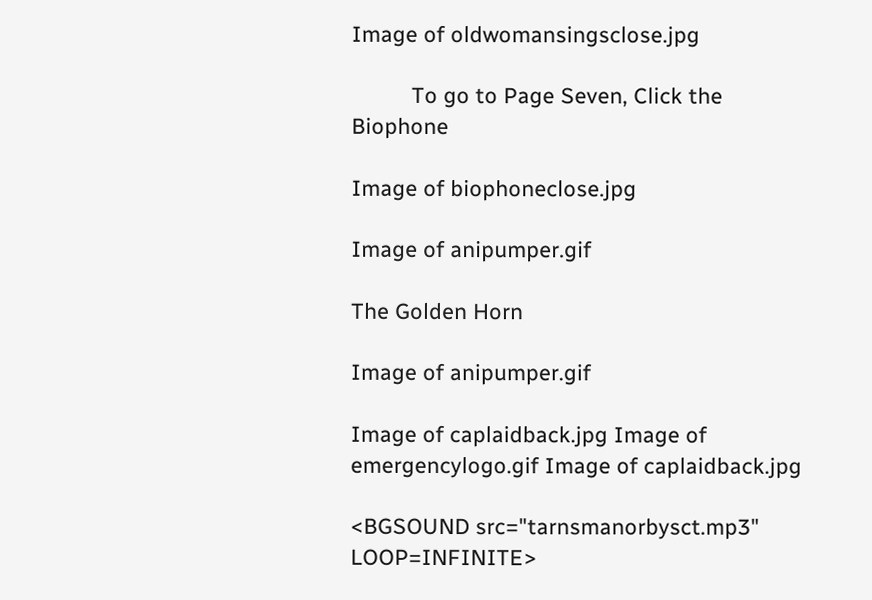Image of oldwomansingsclose.jpg

          To go to Page Seven, Click the Biophone

Image of biophoneclose.jpg

Image of anipumper.gif

The Golden Horn

Image of anipumper.gif

Image of caplaidback.jpg Image of emergencylogo.gif Image of caplaidback.jpg

<BGSOUND src="tarnsmanorbysct.mp3" LOOP=INFINITE>